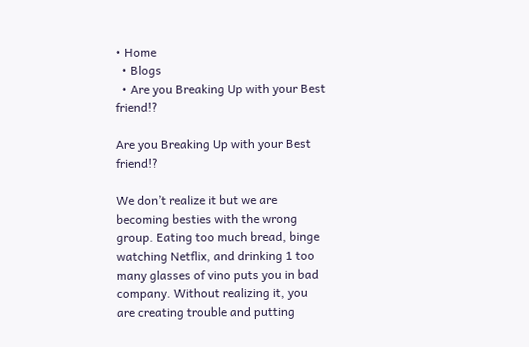• Home
  • Blogs
  • Are you Breaking Up with your Best friend!?

Are you Breaking Up with your Best friend!?

We don’t realize it but we are becoming besties with the wrong group. Eating too much bread, binge watching Netflix, and drinking 1 too many glasses of vino puts you in bad company. Without realizing it, you are creating trouble and putting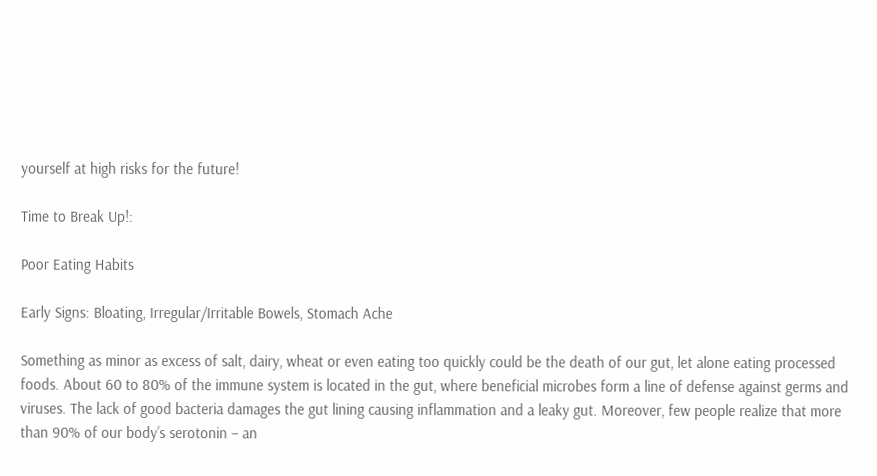yourself at high risks for the future!

Time to Break Up!:

Poor Eating Habits

Early Signs: Bloating, Irregular/Irritable Bowels, Stomach Ache

Something as minor as excess of salt, dairy, wheat or even eating too quickly could be the death of our gut, let alone eating processed foods. About 60 to 80% of the immune system is located in the gut, where beneficial microbes form a line of defense against germs and viruses. The lack of good bacteria damages the gut lining causing inflammation and a leaky gut. Moreover, few people realize that more than 90% of our body’s serotonin – an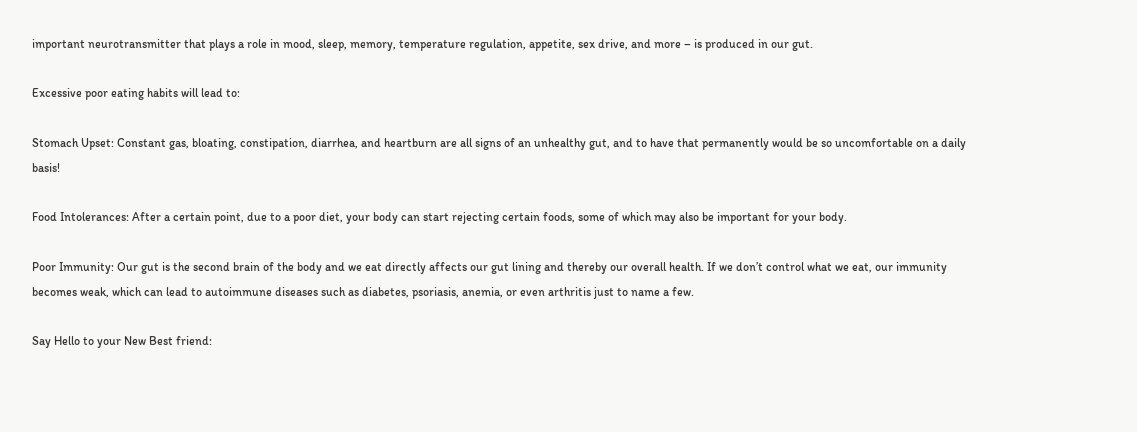important neurotransmitter that plays a role in mood, sleep, memory, temperature regulation, appetite, sex drive, and more – is produced in our gut.

Excessive poor eating habits will lead to:

Stomach Upset: Constant gas, bloating, constipation, diarrhea, and heartburn are all signs of an unhealthy gut, and to have that permanently would be so uncomfortable on a daily basis!

Food Intolerances: After a certain point, due to a poor diet, your body can start rejecting certain foods, some of which may also be important for your body.

Poor Immunity: Our gut is the second brain of the body and we eat directly affects our gut lining and thereby our overall health. If we don’t control what we eat, our immunity becomes weak, which can lead to autoimmune diseases such as diabetes, psoriasis, anemia, or even arthritis just to name a few.

Say Hello to your New Best friend: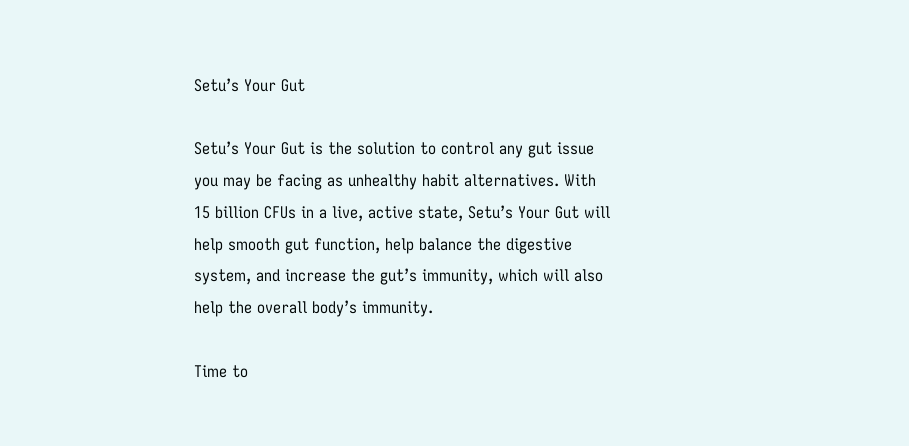Setu’s Your Gut

Setu’s Your Gut is the solution to control any gut issue you may be facing as unhealthy habit alternatives. With 15 billion CFUs in a live, active state, Setu’s Your Gut will help smooth gut function, help balance the digestive system, and increase the gut’s immunity, which will also help the overall body’s immunity.

Time to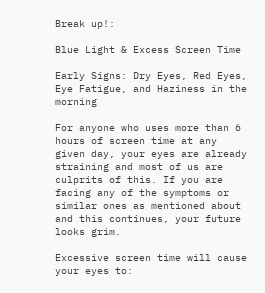Break up!:

Blue Light & Excess Screen Time

Early Signs: Dry Eyes, Red Eyes, Eye Fatigue, and Haziness in the morning

For anyone who uses more than 6 hours of screen time at any given day, your eyes are already straining and most of us are culprits of this. If you are facing any of the symptoms or similar ones as mentioned about and this continues, your future looks grim.

Excessive screen time will cause your eyes to: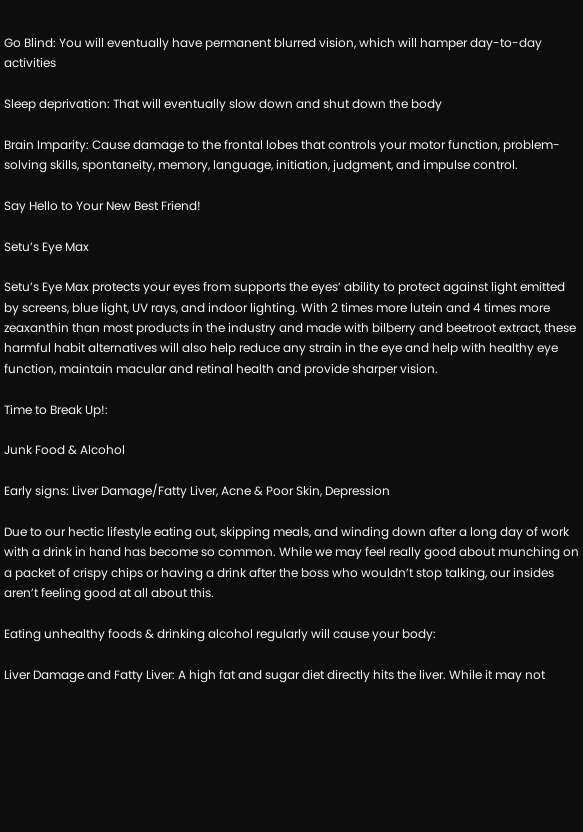Go Blind: You will eventually have permanent blurred vision, which will hamper day-to-day activities

Sleep deprivation: That will eventually slow down and shut down the body

Brain Imparity: Cause damage to the frontal lobes that controls your motor function, problem-solving skills, spontaneity, memory, language, initiation, judgment, and impulse control.

Say Hello to Your New Best Friend!

Setu’s Eye Max

Setu’s Eye Max protects your eyes from supports the eyes’ ability to protect against light emitted by screens, blue light, UV rays, and indoor lighting. With 2 times more lutein and 4 times more zeaxanthin than most products in the industry and made with bilberry and beetroot extract, these harmful habit alternatives will also help reduce any strain in the eye and help with healthy eye function, maintain macular and retinal health and provide sharper vision.

Time to Break Up!:

Junk Food & Alcohol

Early signs: Liver Damage/Fatty Liver, Acne & Poor Skin, Depression

Due to our hectic lifestyle eating out, skipping meals, and winding down after a long day of work with a drink in hand has become so common. While we may feel really good about munching on a packet of crispy chips or having a drink after the boss who wouldn’t stop talking, our insides aren’t feeling good at all about this.

Eating unhealthy foods & drinking alcohol regularly will cause your body:

Liver Damage and Fatty Liver: A high fat and sugar diet directly hits the liver. While it may not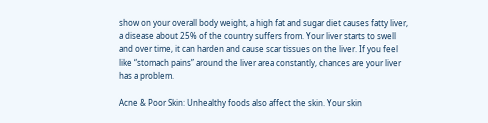show on your overall body weight, a high fat and sugar diet causes fatty liver, a disease about 25% of the country suffers from. Your liver starts to swell and over time, it can harden and cause scar tissues on the liver. If you feel like “stomach pains” around the liver area constantly, chances are your liver has a problem.

Acne & Poor Skin: Unhealthy foods also affect the skin. Your skin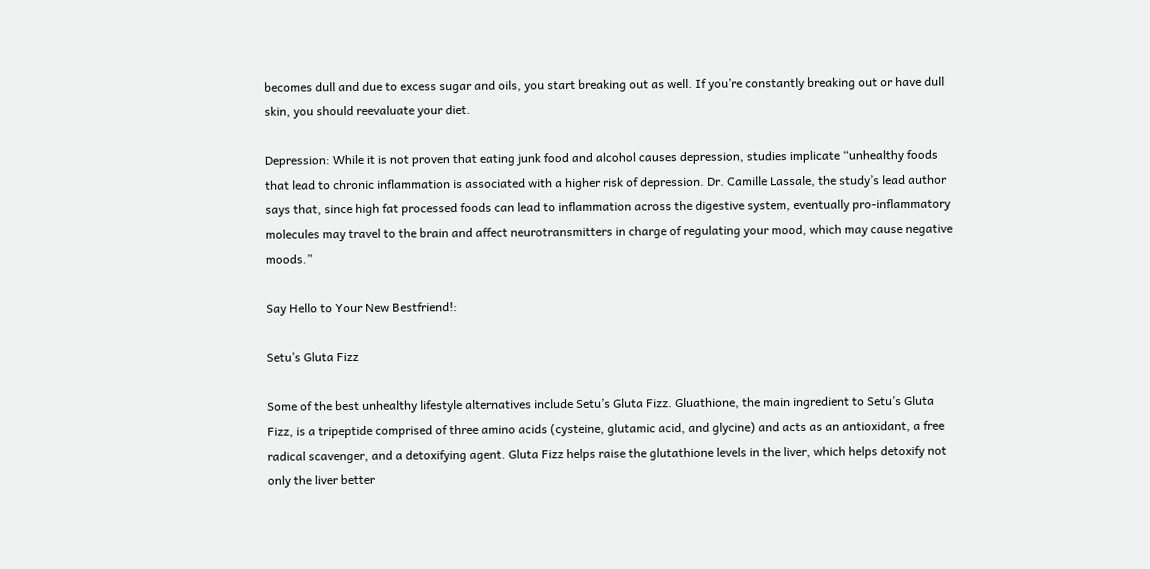becomes dull and due to excess sugar and oils, you start breaking out as well. If you’re constantly breaking out or have dull skin, you should reevaluate your diet.

Depression: While it is not proven that eating junk food and alcohol causes depression, studies implicate “unhealthy foods that lead to chronic inflammation is associated with a higher risk of depression. Dr. Camille Lassale, the study’s lead author says that, since high fat processed foods can lead to inflammation across the digestive system, eventually pro-inflammatory molecules may travel to the brain and affect neurotransmitters in charge of regulating your mood, which may cause negative moods.”

Say Hello to Your New Bestfriend!:

Setu’s Gluta Fizz

Some of the best unhealthy lifestyle alternatives include Setu’s Gluta Fizz. Gluathione, the main ingredient to Setu’s Gluta Fizz, is a tripeptide comprised of three amino acids (cysteine, glutamic acid, and glycine) and acts as an antioxidant, a free radical scavenger, and a detoxifying agent. Gluta Fizz helps raise the glutathione levels in the liver, which helps detoxify not only the liver better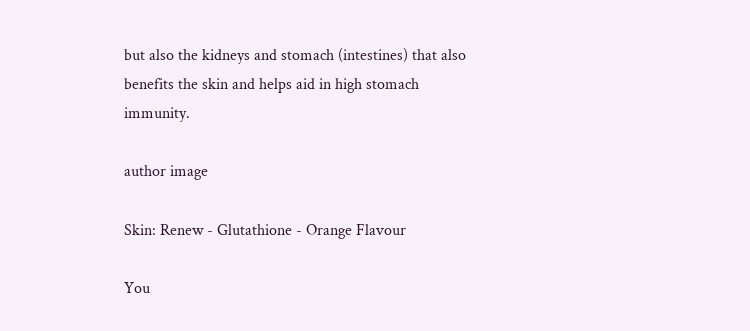but also the kidneys and stomach (intestines) that also benefits the skin and helps aid in high stomach immunity.

author image

Skin: Renew - Glutathione - Orange Flavour

You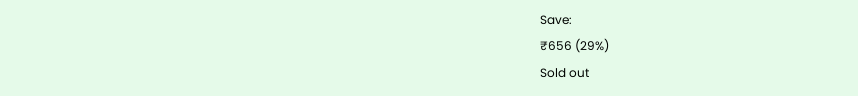Save:
₹656 (29%)
Sold out